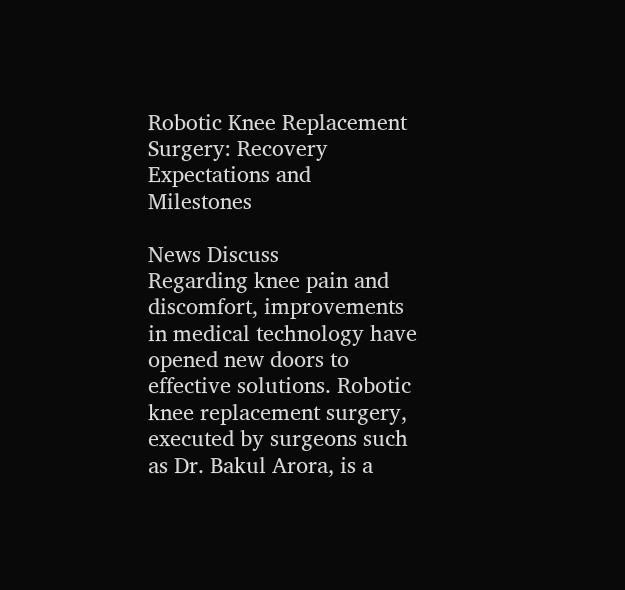Robotic Knee Replacement Surgery: Recovery Expectations and Milestones

News Discuss
Regarding knee pain and discomfort, improvements in medical technology have opened new doors to effective solutions. Robotic knee replacement surgery, executed by surgeons such as Dr. Bakul Arora, is a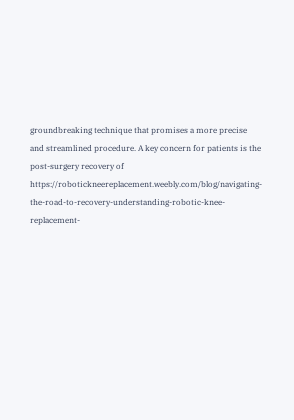groundbreaking technique that promises a more precise and streamlined procedure. A key concern for patients is the post-surgery recovery of https://robotickneereplacement.weebly.com/blog/navigating-the-road-to-recovery-understanding-robotic-knee-replacement-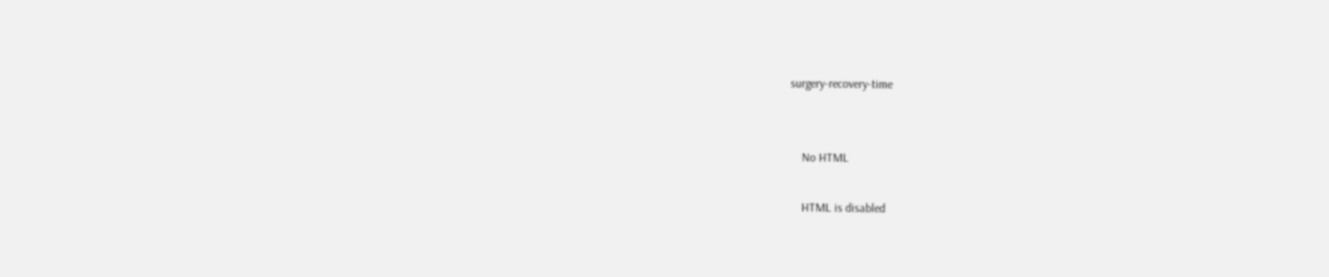surgery-recovery-time


    No HTML

    HTML is disabled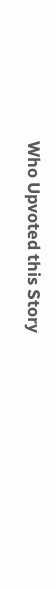Who Upvoted this Story